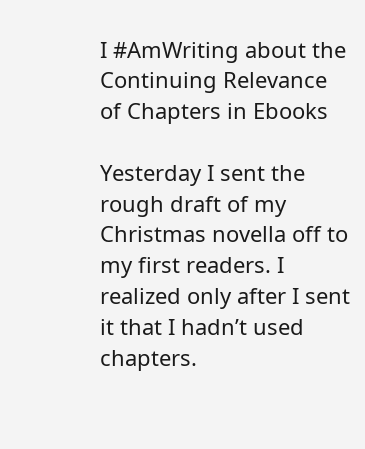I #AmWriting about the Continuing Relevance of Chapters in Ebooks

Yesterday I sent the rough draft of my Christmas novella off to my first readers. I realized only after I sent it that I hadn’t used chapters.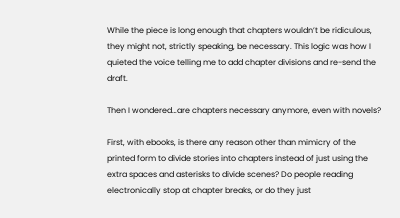While the piece is long enough that chapters wouldn’t be ridiculous, they might not, strictly speaking, be necessary. This logic was how I quieted the voice telling me to add chapter divisions and re-send the draft.

Then I wondered…are chapters necessary anymore, even with novels?

First, with ebooks, is there any reason other than mimicry of the printed form to divide stories into chapters instead of just using the extra spaces and asterisks to divide scenes? Do people reading electronically stop at chapter breaks, or do they just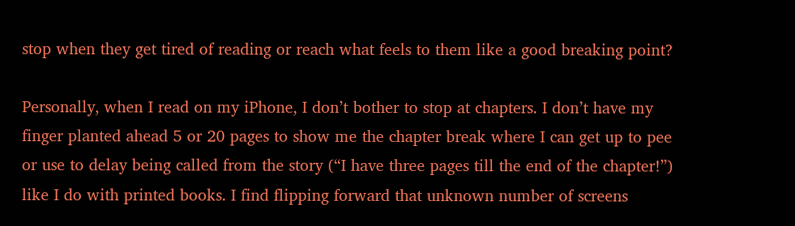stop when they get tired of reading or reach what feels to them like a good breaking point?

Personally, when I read on my iPhone, I don’t bother to stop at chapters. I don’t have my finger planted ahead 5 or 20 pages to show me the chapter break where I can get up to pee or use to delay being called from the story (“I have three pages till the end of the chapter!”) like I do with printed books. I find flipping forward that unknown number of screens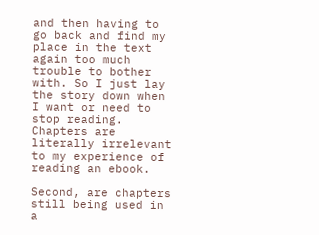and then having to go back and find my place in the text again too much trouble to bother with. So I just lay the story down when I want or need to stop reading. Chapters are literally irrelevant to my experience of reading an ebook.

Second, are chapters still being used in a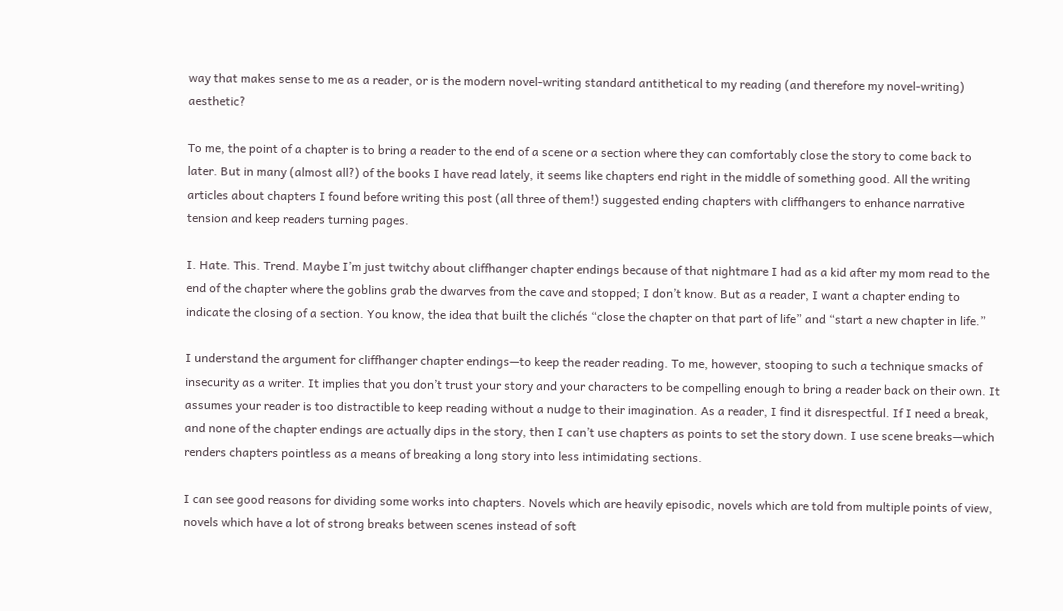way that makes sense to me as a reader, or is the modern novel-writing standard antithetical to my reading (and therefore my novel-writing) aesthetic?

To me, the point of a chapter is to bring a reader to the end of a scene or a section where they can comfortably close the story to come back to later. But in many (almost all?) of the books I have read lately, it seems like chapters end right in the middle of something good. All the writing articles about chapters I found before writing this post (all three of them!) suggested ending chapters with cliffhangers to enhance narrative tension and keep readers turning pages.

I. Hate. This. Trend. Maybe I’m just twitchy about cliffhanger chapter endings because of that nightmare I had as a kid after my mom read to the end of the chapter where the goblins grab the dwarves from the cave and stopped; I don’t know. But as a reader, I want a chapter ending to indicate the closing of a section. You know, the idea that built the clichés “close the chapter on that part of life” and “start a new chapter in life.”

I understand the argument for cliffhanger chapter endings—to keep the reader reading. To me, however, stooping to such a technique smacks of insecurity as a writer. It implies that you don’t trust your story and your characters to be compelling enough to bring a reader back on their own. It assumes your reader is too distractible to keep reading without a nudge to their imagination. As a reader, I find it disrespectful. If I need a break, and none of the chapter endings are actually dips in the story, then I can’t use chapters as points to set the story down. I use scene breaks—which renders chapters pointless as a means of breaking a long story into less intimidating sections.

I can see good reasons for dividing some works into chapters. Novels which are heavily episodic, novels which are told from multiple points of view, novels which have a lot of strong breaks between scenes instead of soft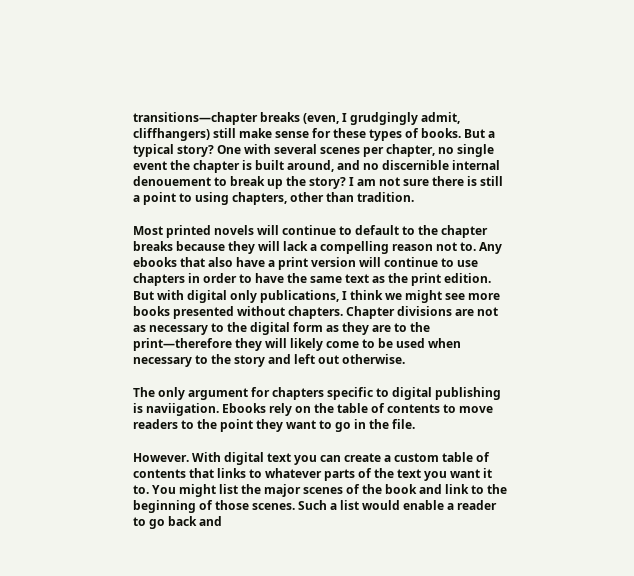transitions—chapter breaks (even, I grudgingly admit, cliffhangers) still make sense for these types of books. But a typical story? One with several scenes per chapter, no single event the chapter is built around, and no discernible internal denouement to break up the story? I am not sure there is still a point to using chapters, other than tradition.

Most printed novels will continue to default to the chapter breaks because they will lack a compelling reason not to. Any ebooks that also have a print version will continue to use chapters in order to have the same text as the print edition. But with digital only publications, I think we might see more books presented without chapters. Chapter divisions are not as necessary to the digital form as they are to the print—therefore they will likely come to be used when necessary to the story and left out otherwise.

The only argument for chapters specific to digital publishing is naviigation. Ebooks rely on the table of contents to move readers to the point they want to go in the file.

However. With digital text you can create a custom table of contents that links to whatever parts of the text you want it to. You might list the major scenes of the book and link to the beginning of those scenes. Such a list would enable a reader to go back and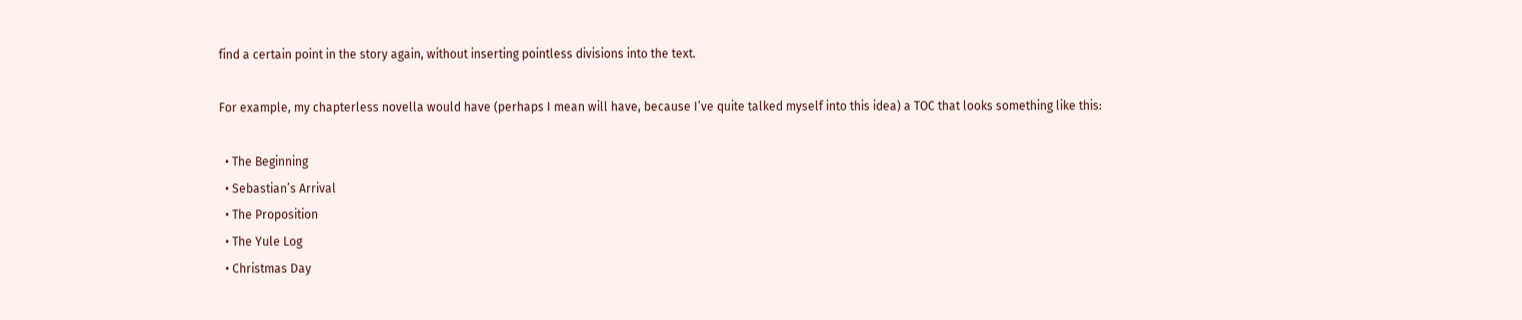find a certain point in the story again, without inserting pointless divisions into the text.

For example, my chapterless novella would have (perhaps I mean will have, because I’ve quite talked myself into this idea) a TOC that looks something like this:

  • The Beginning
  • Sebastian’s Arrival
  • The Proposition
  • The Yule Log
  • Christmas Day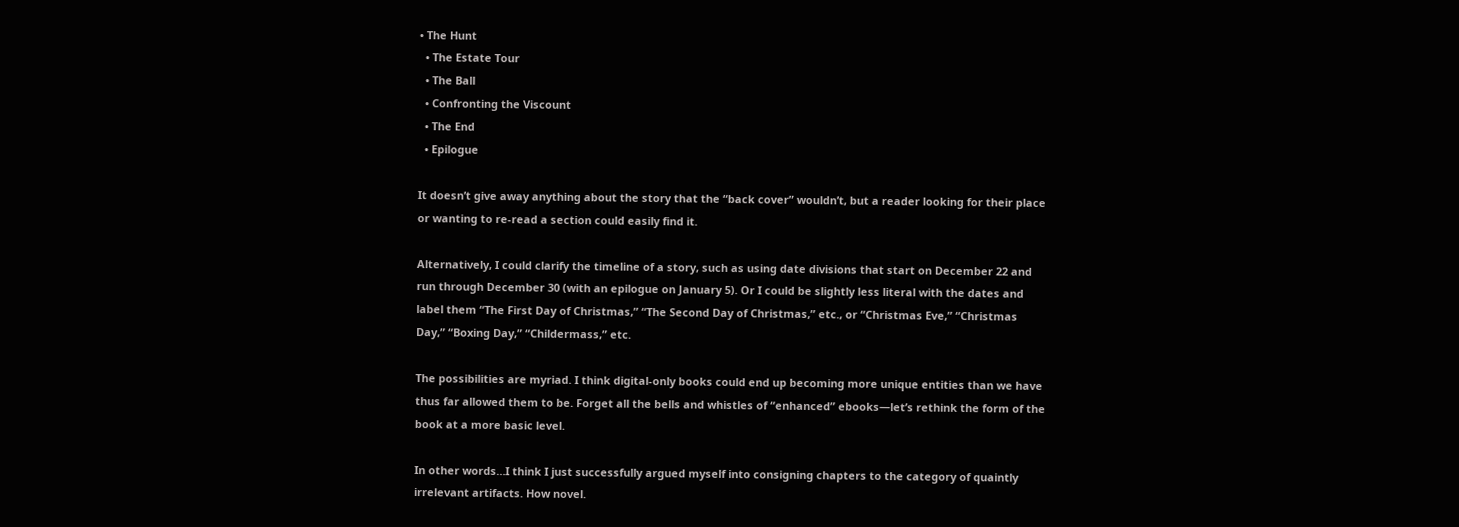• The Hunt
  • The Estate Tour
  • The Ball
  • Confronting the Viscount
  • The End
  • Epilogue

It doesn’t give away anything about the story that the “back cover” wouldn’t, but a reader looking for their place or wanting to re-read a section could easily find it.

Alternatively, I could clarify the timeline of a story, such as using date divisions that start on December 22 and run through December 30 (with an epilogue on January 5). Or I could be slightly less literal with the dates and label them “The First Day of Christmas,” “The Second Day of Christmas,” etc., or “Christmas Eve,” “Christmas Day,” “Boxing Day,” “Childermass,” etc.

The possibilities are myriad. I think digital-only books could end up becoming more unique entities than we have thus far allowed them to be. Forget all the bells and whistles of “enhanced” ebooks—let’s rethink the form of the book at a more basic level.

In other words…I think I just successfully argued myself into consigning chapters to the category of quaintly irrelevant artifacts. How novel.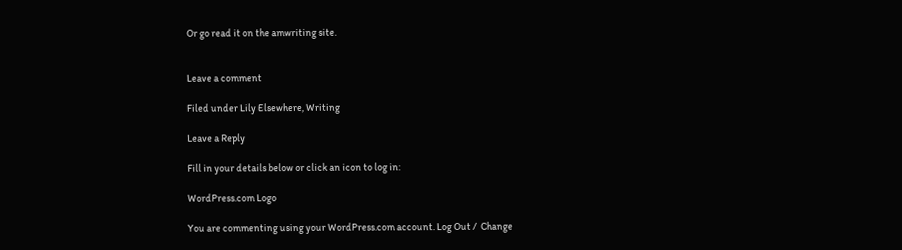Or go read it on the amwriting site.


Leave a comment

Filed under Lily Elsewhere, Writing

Leave a Reply

Fill in your details below or click an icon to log in:

WordPress.com Logo

You are commenting using your WordPress.com account. Log Out /  Change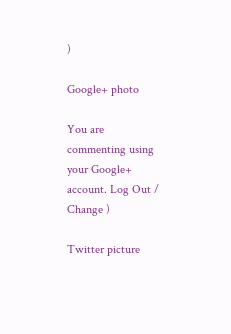)

Google+ photo

You are commenting using your Google+ account. Log Out /  Change )

Twitter picture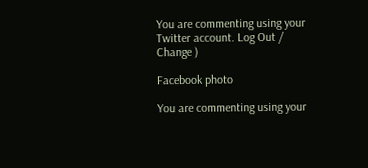You are commenting using your Twitter account. Log Out /  Change )

Facebook photo

You are commenting using your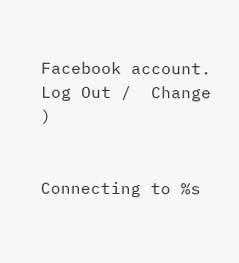Facebook account. Log Out /  Change )


Connecting to %s